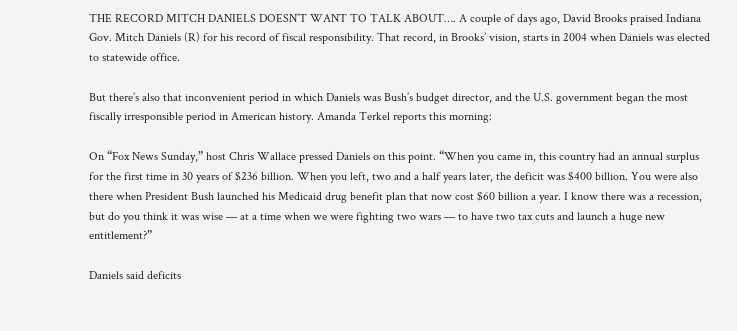THE RECORD MITCH DANIELS DOESN’T WANT TO TALK ABOUT…. A couple of days ago, David Brooks praised Indiana Gov. Mitch Daniels (R) for his record of fiscal responsibility. That record, in Brooks’ vision, starts in 2004 when Daniels was elected to statewide office.

But there’s also that inconvenient period in which Daniels was Bush’s budget director, and the U.S. government began the most fiscally irresponsible period in American history. Amanda Terkel reports this morning:

On “Fox News Sunday,” host Chris Wallace pressed Daniels on this point. “When you came in, this country had an annual surplus for the first time in 30 years of $236 billion. When you left, two and a half years later, the deficit was $400 billion. You were also there when President Bush launched his Medicaid drug benefit plan that now cost $60 billion a year. I know there was a recession, but do you think it was wise — at a time when we were fighting two wars — to have two tax cuts and launch a huge new entitlement?”

Daniels said deficits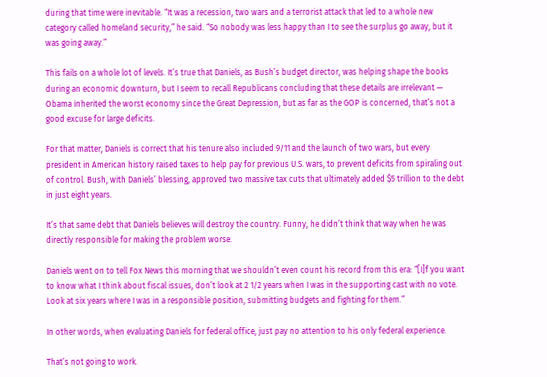during that time were inevitable. “It was a recession, two wars and a terrorist attack that led to a whole new category called homeland security,” he said. “So nobody was less happy than I to see the surplus go away, but it was going away.”

This fails on a whole lot of levels. It’s true that Daniels, as Bush’s budget director, was helping shape the books during an economic downturn, but I seem to recall Republicans concluding that these details are irrelevant — Obama inherited the worst economy since the Great Depression, but as far as the GOP is concerned, that’s not a good excuse for large deficits.

For that matter, Daniels is correct that his tenure also included 9/11 and the launch of two wars, but every president in American history raised taxes to help pay for previous U.S. wars, to prevent deficits from spiraling out of control. Bush, with Daniels’ blessing, approved two massive tax cuts that ultimately added $5 trillion to the debt in just eight years.

It’s that same debt that Daniels believes will destroy the country. Funny, he didn’t think that way when he was directly responsible for making the problem worse.

Daniels went on to tell Fox News this morning that we shouldn’t even count his record from this era: “[I]f you want to know what I think about fiscal issues, don’t look at 2 1/2 years when I was in the supporting cast with no vote. Look at six years where I was in a responsible position, submitting budgets and fighting for them.”

In other words, when evaluating Daniels for federal office, just pay no attention to his only federal experience.

That’s not going to work.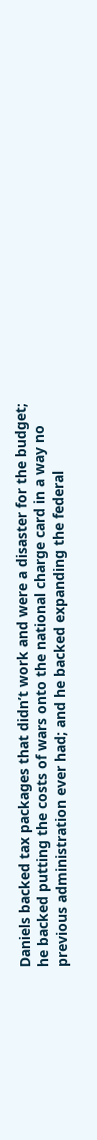Daniels backed tax packages that didn’t work and were a disaster for the budget; he backed putting the costs of wars onto the national charge card in a way no previous administration ever had; and he backed expanding the federal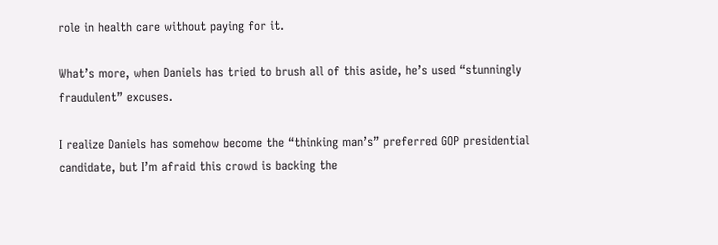role in health care without paying for it.

What’s more, when Daniels has tried to brush all of this aside, he’s used “stunningly fraudulent” excuses.

I realize Daniels has somehow become the “thinking man’s” preferred GOP presidential candidate, but I’m afraid this crowd is backing the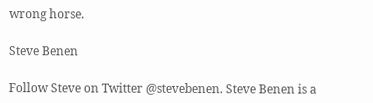wrong horse.

Steve Benen

Follow Steve on Twitter @stevebenen. Steve Benen is a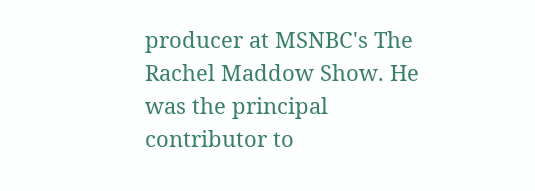producer at MSNBC's The Rachel Maddow Show. He was the principal contributor to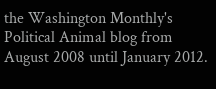the Washington Monthly's Political Animal blog from August 2008 until January 2012.